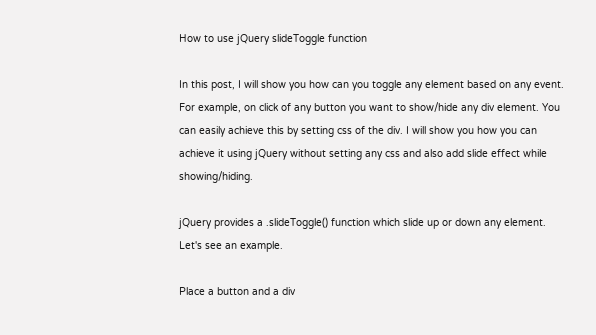How to use jQuery slideToggle function

In this post, I will show you how can you toggle any element based on any event. For example, on click of any button you want to show/hide any div element. You can easily achieve this by setting css of the div. I will show you how you can achieve it using jQuery without setting any css and also add slide effect while showing/hiding.

jQuery provides a .slideToggle() function which slide up or down any element. Let's see an example.

Place a button and a div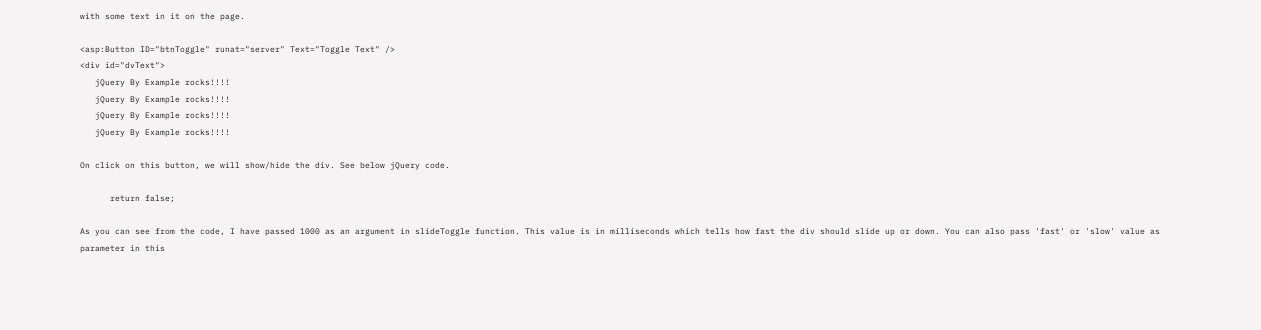with some text in it on the page.

<asp:Button ID="btnToggle" runat="server" Text="Toggle Text" />
<div id="dvText">
   jQuery By Example rocks!!!!
   jQuery By Example rocks!!!!
   jQuery By Example rocks!!!!
   jQuery By Example rocks!!!!

On click on this button, we will show/hide the div. See below jQuery code.

      return false;

As you can see from the code, I have passed 1000 as an argument in slideToggle function. This value is in milliseconds which tells how fast the div should slide up or down. You can also pass 'fast' or 'slow' value as parameter in this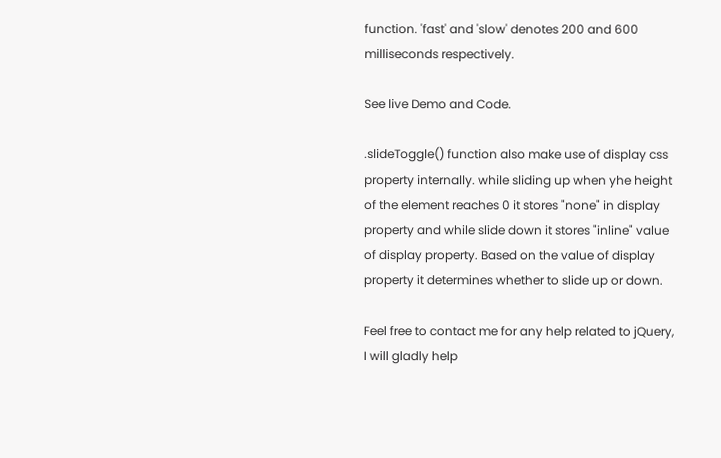function. 'fast' and 'slow' denotes 200 and 600 milliseconds respectively.

See live Demo and Code.

.slideToggle() function also make use of display css property internally. while sliding up when yhe height of the element reaches 0 it stores "none" in display property and while slide down it stores "inline" value of display property. Based on the value of display property it determines whether to slide up or down.

Feel free to contact me for any help related to jQuery, I will gladly help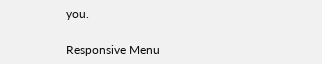you.

Responsive Menu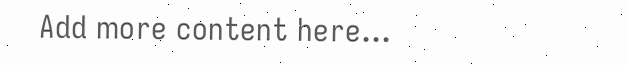Add more content here...